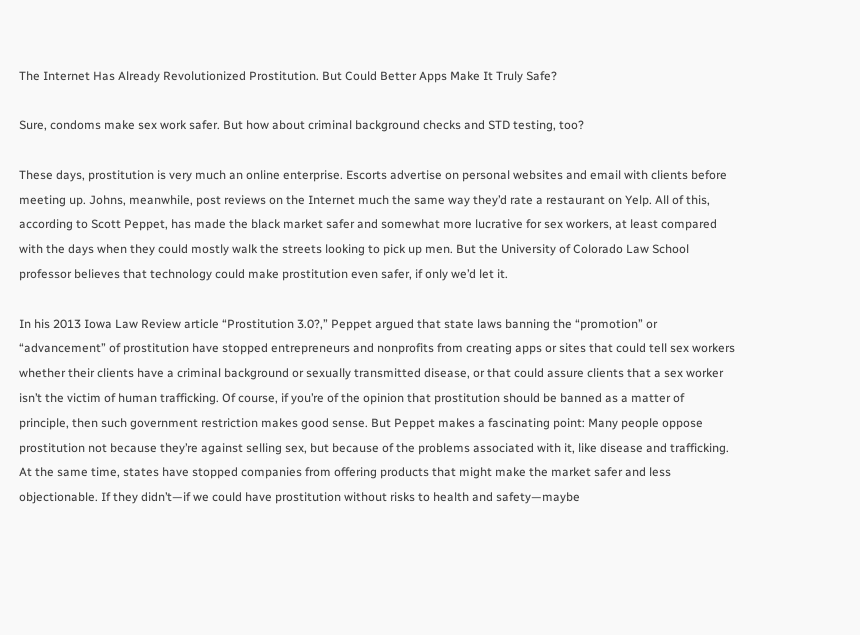The Internet Has Already Revolutionized Prostitution. But Could Better Apps Make It Truly Safe?

Sure, condoms make sex work safer. But how about criminal background checks and STD testing, too?

These days, prostitution is very much an online enterprise. Escorts advertise on personal websites and email with clients before meeting up. Johns, meanwhile, post reviews on the Internet much the same way they’d rate a restaurant on Yelp. All of this, according to Scott Peppet, has made the black market safer and somewhat more lucrative for sex workers, at least compared with the days when they could mostly walk the streets looking to pick up men. But the University of Colorado Law School professor believes that technology could make prostitution even safer, if only we’d let it.

In his 2013 Iowa Law Review article “Prostitution 3.0?,” Peppet argued that state laws banning the “promotion” or “advancement” of prostitution have stopped entrepreneurs and nonprofits from creating apps or sites that could tell sex workers whether their clients have a criminal background or sexually transmitted disease, or that could assure clients that a sex worker isn’t the victim of human trafficking. Of course, if you’re of the opinion that prostitution should be banned as a matter of principle, then such government restriction makes good sense. But Peppet makes a fascinating point: Many people oppose prostitution not because they’re against selling sex, but because of the problems associated with it, like disease and trafficking. At the same time, states have stopped companies from offering products that might make the market safer and less objectionable. If they didn’t—if we could have prostitution without risks to health and safety—maybe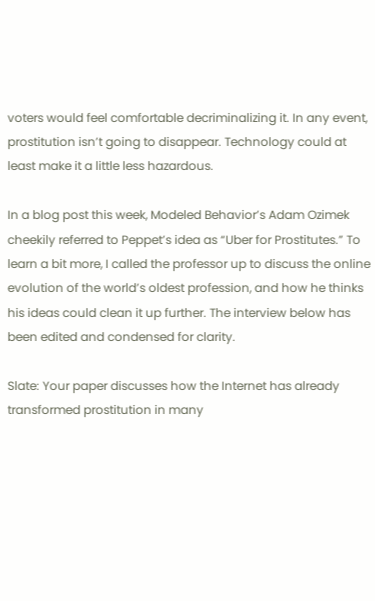voters would feel comfortable decriminalizing it. In any event, prostitution isn’t going to disappear. Technology could at least make it a little less hazardous.

In a blog post this week, Modeled Behavior’s Adam Ozimek cheekily referred to Peppet’s idea as “Uber for Prostitutes.” To learn a bit more, I called the professor up to discuss the online evolution of the world’s oldest profession, and how he thinks his ideas could clean it up further. The interview below has been edited and condensed for clarity.

Slate: Your paper discusses how the Internet has already transformed prostitution in many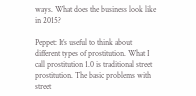ways. What does the business look like in 2015?

Peppet: It’s useful to think about different types of prostitution. What I call prostitution 1.0 is traditional street prostitution. The basic problems with street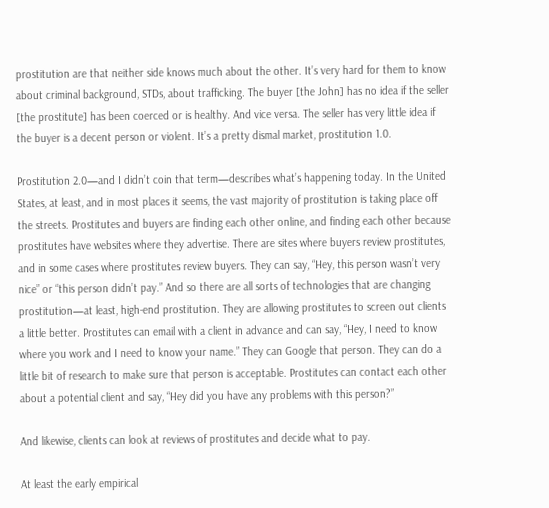prostitution are that neither side knows much about the other. It’s very hard for them to know about criminal background, STDs, about trafficking. The buyer [the John] has no idea if the seller [the prostitute] has been coerced or is healthy. And vice versa. The seller has very little idea if the buyer is a decent person or violent. It’s a pretty dismal market, prostitution 1.0.

Prostitution 2.0—and I didn’t coin that term—describes what’s happening today. In the United States, at least, and in most places it seems, the vast majority of prostitution is taking place off the streets. Prostitutes and buyers are finding each other online, and finding each other because prostitutes have websites where they advertise. There are sites where buyers review prostitutes, and in some cases where prostitutes review buyers. They can say, “Hey, this person wasn’t very nice” or “this person didn’t pay.” And so there are all sorts of technologies that are changing prostitution—at least, high-end prostitution. They are allowing prostitutes to screen out clients a little better. Prostitutes can email with a client in advance and can say, “Hey, I need to know where you work and I need to know your name.” They can Google that person. They can do a little bit of research to make sure that person is acceptable. Prostitutes can contact each other about a potential client and say, “Hey did you have any problems with this person?”

And likewise, clients can look at reviews of prostitutes and decide what to pay.

At least the early empirical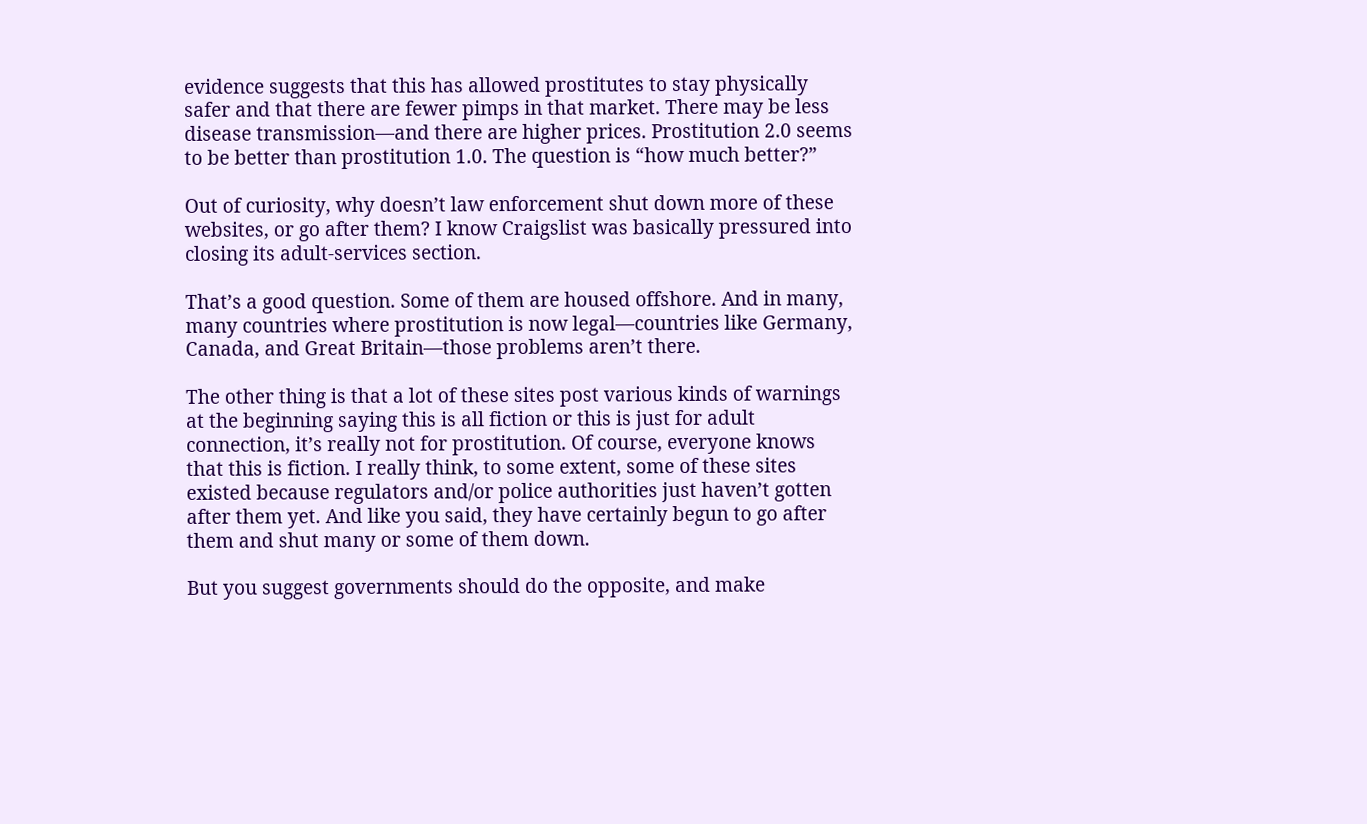evidence suggests that this has allowed prostitutes to stay physically safer and that there are fewer pimps in that market. There may be less disease transmission—and there are higher prices. Prostitution 2.0 seems to be better than prostitution 1.0. The question is “how much better?”

Out of curiosity, why doesn’t law enforcement shut down more of these websites, or go after them? I know Craigslist was basically pressured into closing its adult-services section.

That’s a good question. Some of them are housed offshore. And in many, many countries where prostitution is now legal—countries like Germany, Canada, and Great Britain—those problems aren’t there.

The other thing is that a lot of these sites post various kinds of warnings at the beginning saying this is all fiction or this is just for adult connection, it’s really not for prostitution. Of course, everyone knows that this is fiction. I really think, to some extent, some of these sites existed because regulators and/or police authorities just haven’t gotten after them yet. And like you said, they have certainly begun to go after them and shut many or some of them down.

But you suggest governments should do the opposite, and make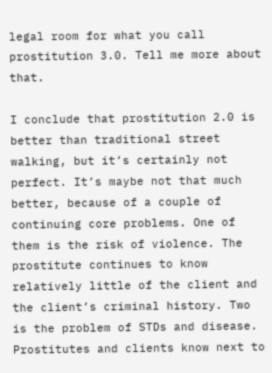legal room for what you call prostitution 3.0. Tell me more about that.

I conclude that prostitution 2.0 is better than traditional street walking, but it’s certainly not perfect. It’s maybe not that much better, because of a couple of continuing core problems. One of them is the risk of violence. The prostitute continues to know relatively little of the client and the client’s criminal history. Two is the problem of STDs and disease. Prostitutes and clients know next to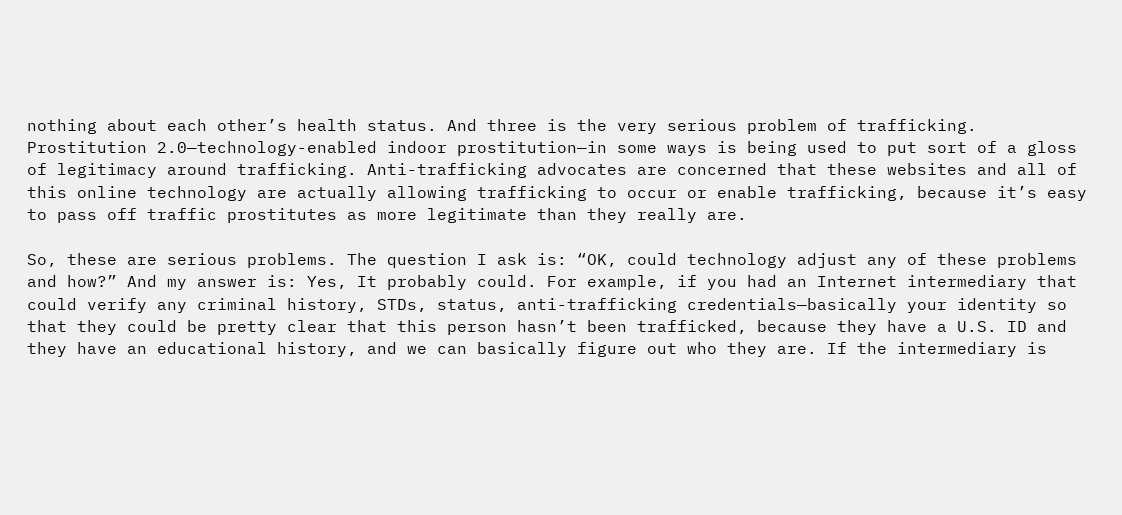nothing about each other’s health status. And three is the very serious problem of trafficking. Prostitution 2.0—technology-enabled indoor prostitution—in some ways is being used to put sort of a gloss of legitimacy around trafficking. Anti-trafficking advocates are concerned that these websites and all of this online technology are actually allowing trafficking to occur or enable trafficking, because it’s easy to pass off traffic prostitutes as more legitimate than they really are.

So, these are serious problems. The question I ask is: “OK, could technology adjust any of these problems and how?” And my answer is: Yes, It probably could. For example, if you had an Internet intermediary that could verify any criminal history, STDs, status, anti-trafficking credentials—basically your identity so that they could be pretty clear that this person hasn’t been trafficked, because they have a U.S. ID and they have an educational history, and we can basically figure out who they are. If the intermediary is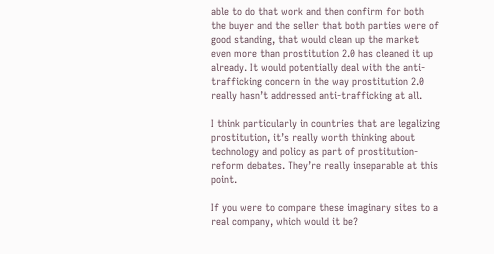able to do that work and then confirm for both the buyer and the seller that both parties were of good standing, that would clean up the market even more than prostitution 2.0 has cleaned it up already. It would potentially deal with the anti-trafficking concern in the way prostitution 2.0 really hasn’t addressed anti-trafficking at all.

I think particularly in countries that are legalizing prostitution, it’s really worth thinking about technology and policy as part of prostitution-reform debates. They’re really inseparable at this point.

If you were to compare these imaginary sites to a real company, which would it be?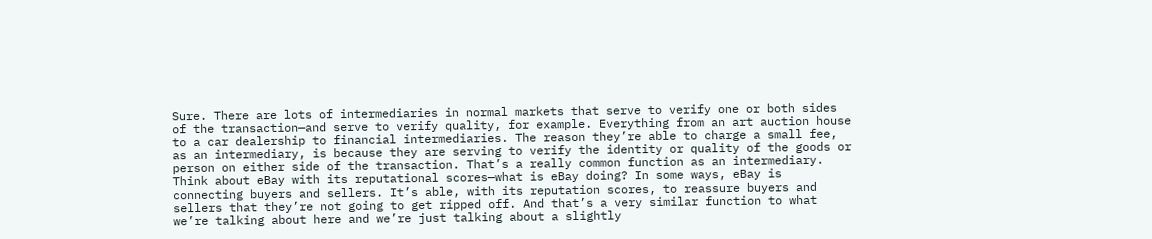Sure. There are lots of intermediaries in normal markets that serve to verify one or both sides of the transaction—and serve to verify quality, for example. Everything from an art auction house to a car dealership to financial intermediaries. The reason they’re able to charge a small fee, as an intermediary, is because they are serving to verify the identity or quality of the goods or person on either side of the transaction. That’s a really common function as an intermediary. Think about eBay with its reputational scores—what is eBay doing? In some ways, eBay is connecting buyers and sellers. It’s able, with its reputation scores, to reassure buyers and sellers that they’re not going to get ripped off. And that’s a very similar function to what we’re talking about here and we’re just talking about a slightly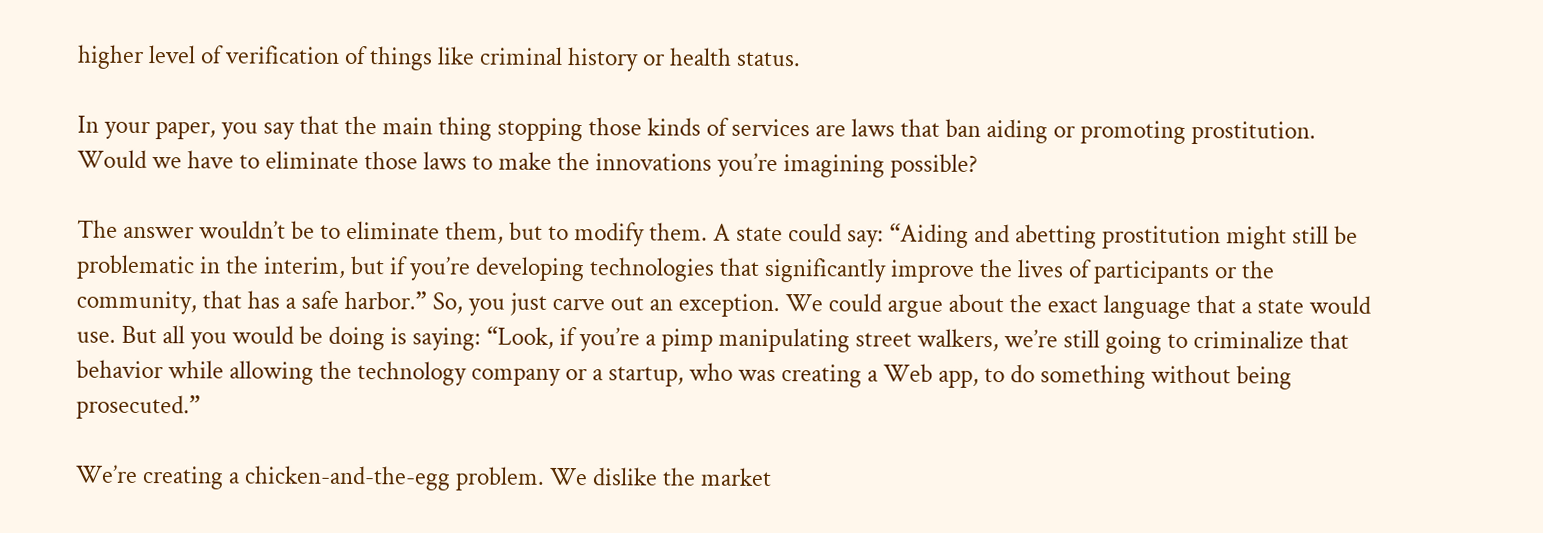higher level of verification of things like criminal history or health status.

In your paper, you say that the main thing stopping those kinds of services are laws that ban aiding or promoting prostitution. Would we have to eliminate those laws to make the innovations you’re imagining possible?

The answer wouldn’t be to eliminate them, but to modify them. A state could say: “Aiding and abetting prostitution might still be problematic in the interim, but if you’re developing technologies that significantly improve the lives of participants or the community, that has a safe harbor.” So, you just carve out an exception. We could argue about the exact language that a state would use. But all you would be doing is saying: “Look, if you’re a pimp manipulating street walkers, we’re still going to criminalize that behavior while allowing the technology company or a startup, who was creating a Web app, to do something without being prosecuted.”

We’re creating a chicken-and-the-egg problem. We dislike the market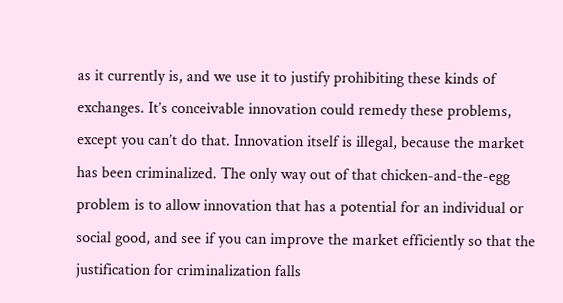as it currently is, and we use it to justify prohibiting these kinds of exchanges. It’s conceivable innovation could remedy these problems, except you can’t do that. Innovation itself is illegal, because the market has been criminalized. The only way out of that chicken-and-the-egg problem is to allow innovation that has a potential for an individual or social good, and see if you can improve the market efficiently so that the justification for criminalization falls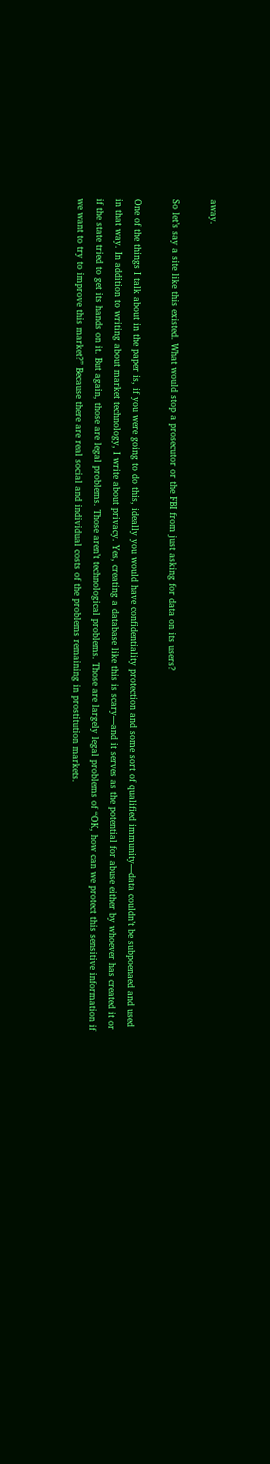away.

So let’s say a site like this existed. What would stop a prosecutor or the FBI from just asking for data on its users?

One of the things I talk about in the paper is, if you were going to do this, ideally you would have confidentiality protection and some sort of qualified immunity—data couldn’t be subpoenaed and used in that way. In addition to writing about market technology, I write about privacy. Yes, creating a database like this is scary—and it serves as the potential for abuse either by whoever has created it or if the state tried to get its hands on it. But again, those are legal problems. Those aren’t technological problems. Those are largely legal problems of “OK, how can we protect this sensitive information if we want to try to improve this market?” Because there are real social and individual costs of the problems remaining in prostitution markets.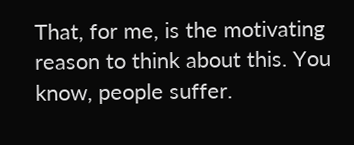That, for me, is the motivating reason to think about this. You know, people suffer.